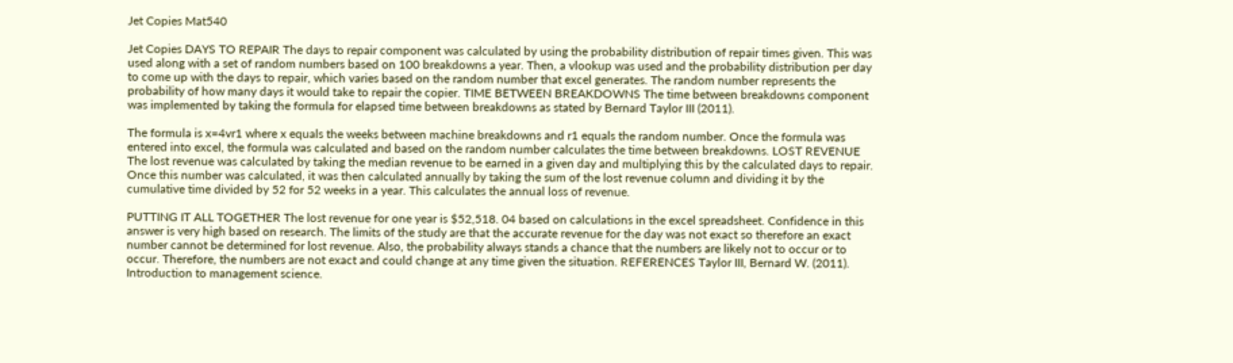Jet Copies Mat540

Jet Copies DAYS TO REPAIR The days to repair component was calculated by using the probability distribution of repair times given. This was used along with a set of random numbers based on 100 breakdowns a year. Then, a vlookup was used and the probability distribution per day to come up with the days to repair, which varies based on the random number that excel generates. The random number represents the probability of how many days it would take to repair the copier. TIME BETWEEN BREAKDOWNS The time between breakdowns component was implemented by taking the formula for elapsed time between breakdowns as stated by Bernard Taylor III (2011).

The formula is x=4vr1 where x equals the weeks between machine breakdowns and r1 equals the random number. Once the formula was entered into excel, the formula was calculated and based on the random number calculates the time between breakdowns. LOST REVENUE The lost revenue was calculated by taking the median revenue to be earned in a given day and multiplying this by the calculated days to repair. Once this number was calculated, it was then calculated annually by taking the sum of the lost revenue column and dividing it by the cumulative time divided by 52 for 52 weeks in a year. This calculates the annual loss of revenue.

PUTTING IT ALL TOGETHER The lost revenue for one year is $52,518. 04 based on calculations in the excel spreadsheet. Confidence in this answer is very high based on research. The limits of the study are that the accurate revenue for the day was not exact so therefore an exact number cannot be determined for lost revenue. Also, the probability always stands a chance that the numbers are likely not to occur or to occur. Therefore, the numbers are not exact and could change at any time given the situation. REFERENCES Taylor III, Bernard W. (2011). Introduction to management science.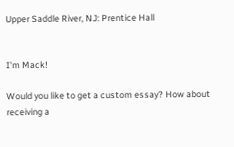Upper Saddle River, NJ: Prentice Hall


I'm Mack!

Would you like to get a custom essay? How about receiving a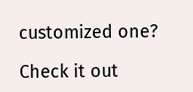customized one?

Check it out